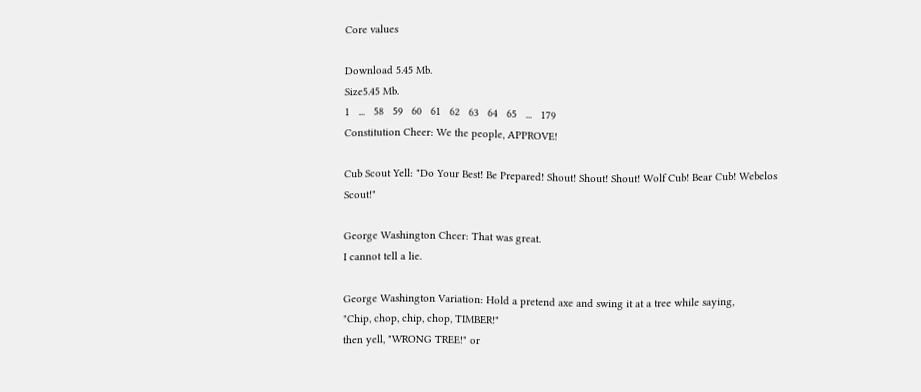Core values

Download 5.45 Mb.
Size5.45 Mb.
1   ...   58   59   60   61   62   63   64   65   ...   179
Constitution Cheer: We the people, APPROVE!

Cub Scout Yell: "Do Your Best! Be Prepared! Shout! Shout! Shout! Wolf Cub! Bear Cub! Webelos Scout!"

George Washington Cheer: That was great.
I cannot tell a lie.

George Washington Variation: Hold a pretend axe and swing it at a tree while saying,
"Chip, chop, chip, chop, TIMBER!"
then yell, "WRONG TREE!" or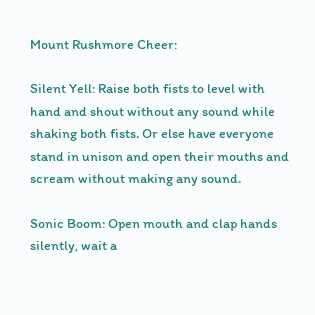Mount Rushmore Cheer:

Silent Yell: Raise both fists to level with hand and shout without any sound while shaking both fists. Or else have everyone stand in unison and open their mouths and scream without making any sound.

Sonic Boom: Open mouth and clap hands silently, wait a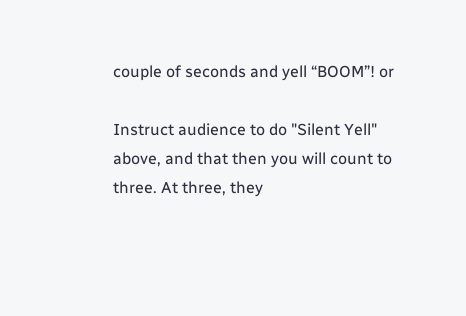couple of seconds and yell “BOOM”! or

Instruct audience to do "Silent Yell" above, and that then you will count to three. At three, they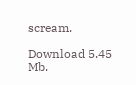scream.

Download 5.45 Mb.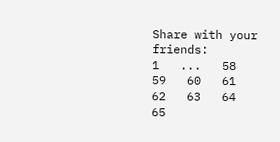Share with your friends:
1   ...   58   59   60   61   62   63   64   65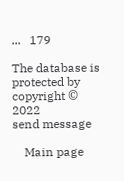...   179

The database is protected by copyright © 2022
send message

    Main page